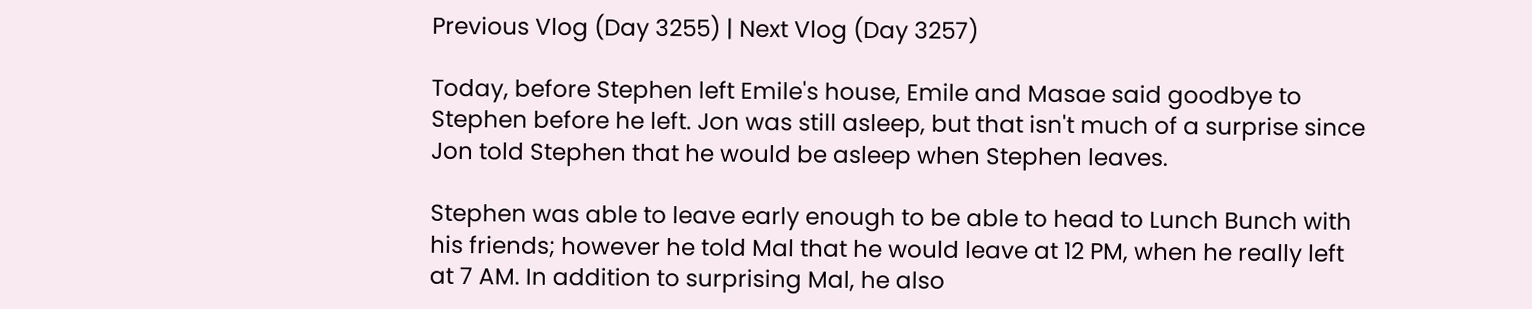Previous Vlog (Day 3255) | Next Vlog (Day 3257)

Today, before Stephen left Emile's house, Emile and Masae said goodbye to Stephen before he left. Jon was still asleep, but that isn't much of a surprise since Jon told Stephen that he would be asleep when Stephen leaves.

Stephen was able to leave early enough to be able to head to Lunch Bunch with his friends; however he told Mal that he would leave at 12 PM, when he really left at 7 AM. In addition to surprising Mal, he also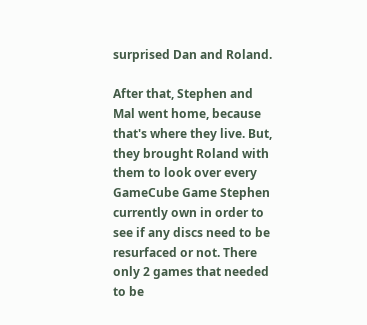surprised Dan and Roland.

After that, Stephen and Mal went home, because that's where they live. But, they brought Roland with them to look over every GameCube Game Stephen currently own in order to see if any discs need to be resurfaced or not. There only 2 games that needed to be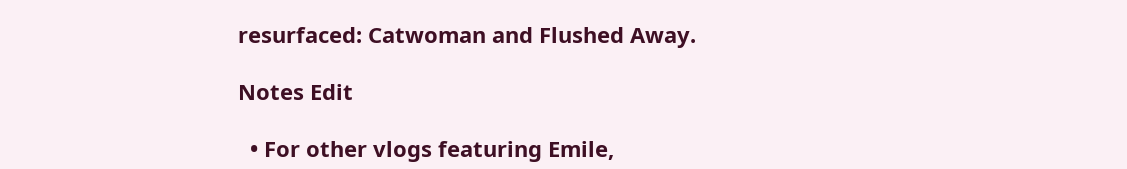resurfaced: Catwoman and Flushed Away.

Notes Edit

  • For other vlogs featuring Emile,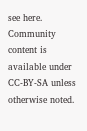see here.
Community content is available under CC-BY-SA unless otherwise noted.